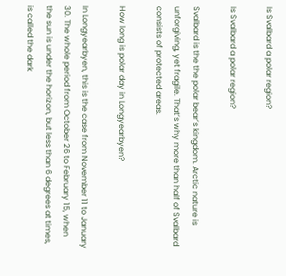Is Svalbard a polar region?

Is Svalbard a polar region?

Svalbard is the the polar bear’s kingdom. Arctic nature is unforgiving, yet fragile. That’s why more than half of Svalbard consists of protected areas.

How long is polar day in Longyearbyen?

In Longyearbyen, this is the case from November 11 to January 30. The whole period from October 26 to February 15, when the sun is under the horizon, but less than 6 degrees at times, is called the dark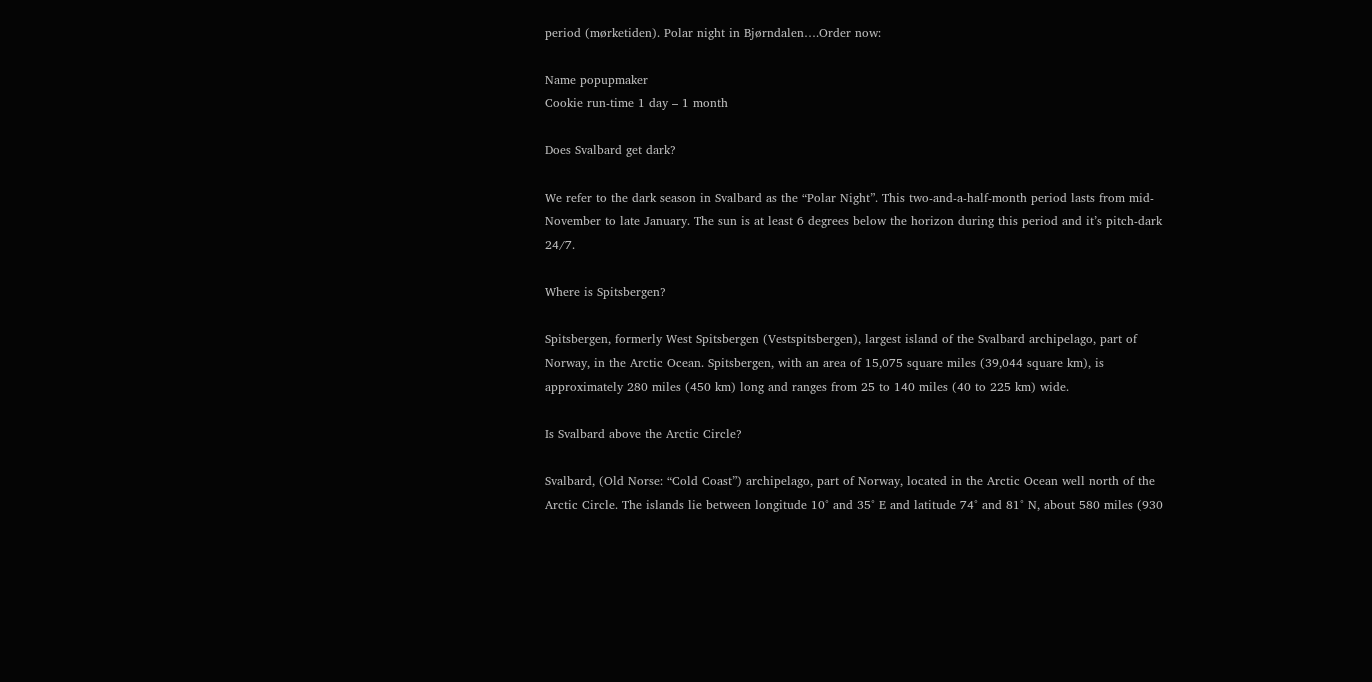period (mørketiden). Polar night in Bjørndalen….Order now:

Name popupmaker
Cookie run-time 1 day – 1 month

Does Svalbard get dark?

We refer to the dark season in Svalbard as the “Polar Night”. This two-and-a-half-month period lasts from mid-November to late January. The sun is at least 6 degrees below the horizon during this period and it’s pitch-dark 24/7.

Where is Spitsbergen?

Spitsbergen, formerly West Spitsbergen (Vestspitsbergen), largest island of the Svalbard archipelago, part of Norway, in the Arctic Ocean. Spitsbergen, with an area of 15,075 square miles (39,044 square km), is approximately 280 miles (450 km) long and ranges from 25 to 140 miles (40 to 225 km) wide.

Is Svalbard above the Arctic Circle?

Svalbard, (Old Norse: “Cold Coast”) archipelago, part of Norway, located in the Arctic Ocean well north of the Arctic Circle. The islands lie between longitude 10° and 35° E and latitude 74° and 81° N, about 580 miles (930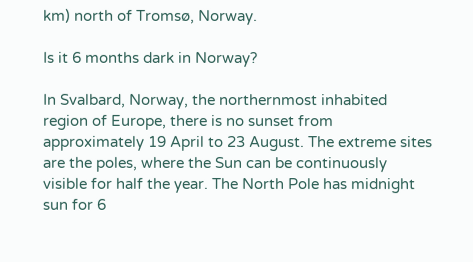km) north of Tromsø, Norway.

Is it 6 months dark in Norway?

In Svalbard, Norway, the northernmost inhabited region of Europe, there is no sunset from approximately 19 April to 23 August. The extreme sites are the poles, where the Sun can be continuously visible for half the year. The North Pole has midnight sun for 6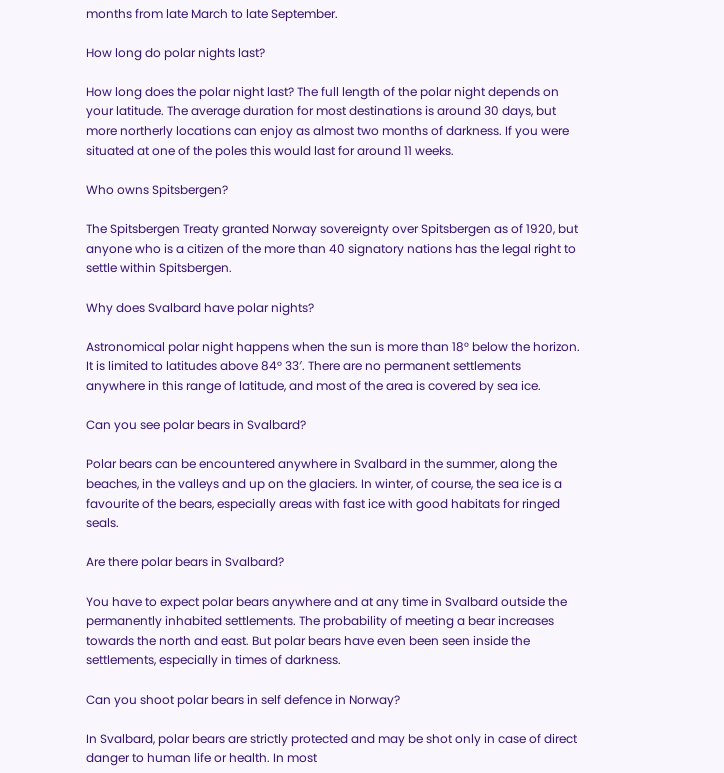months from late March to late September.

How long do polar nights last?

How long does the polar night last? The full length of the polar night depends on your latitude. The average duration for most destinations is around 30 days, but more northerly locations can enjoy as almost two months of darkness. If you were situated at one of the poles this would last for around 11 weeks.

Who owns Spitsbergen?

The Spitsbergen Treaty granted Norway sovereignty over Spitsbergen as of 1920, but anyone who is a citizen of the more than 40 signatory nations has the legal right to settle within Spitsbergen.

Why does Svalbard have polar nights?

Astronomical polar night happens when the sun is more than 18° below the horizon. It is limited to latitudes above 84° 33′. There are no permanent settlements anywhere in this range of latitude, and most of the area is covered by sea ice.

Can you see polar bears in Svalbard?

Polar bears can be encountered anywhere in Svalbard in the summer, along the beaches, in the valleys and up on the glaciers. In winter, of course, the sea ice is a favourite of the bears, especially areas with fast ice with good habitats for ringed seals.

Are there polar bears in Svalbard?

You have to expect polar bears anywhere and at any time in Svalbard outside the permanently inhabited settlements. The probability of meeting a bear increases towards the north and east. But polar bears have even been seen inside the settlements, especially in times of darkness.

Can you shoot polar bears in self defence in Norway?

In Svalbard, polar bears are strictly protected and may be shot only in case of direct danger to human life or health. In most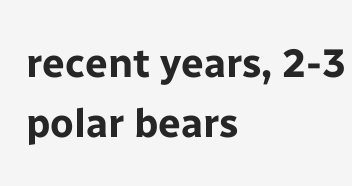recent years, 2-3 polar bears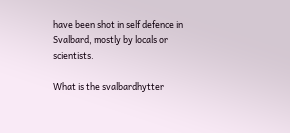have been shot in self defence in Svalbard, mostly by locals or scientists.

What is the svalbardhytter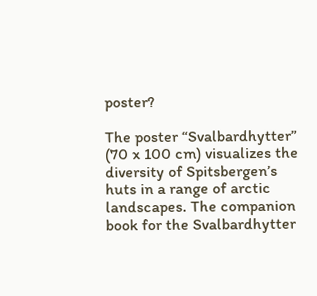poster?

The poster “Svalbardhytter” (70 x 100 cm) visualizes the diversity of Spitsbergen’s huts in a range of arctic landscapes. The companion book for the Svalbardhytter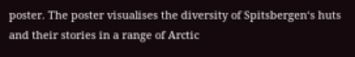poster. The poster visualises the diversity of Spitsbergen‘s huts and their stories in a range of Arctic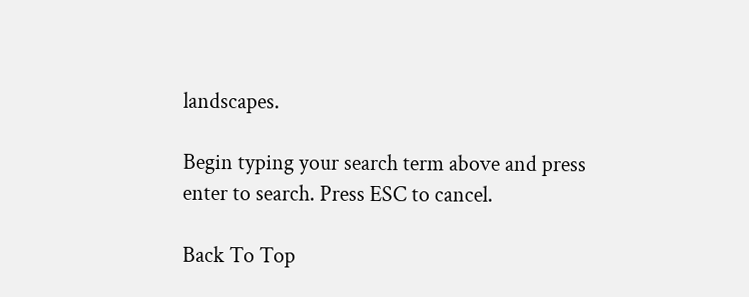landscapes.

Begin typing your search term above and press enter to search. Press ESC to cancel.

Back To Top